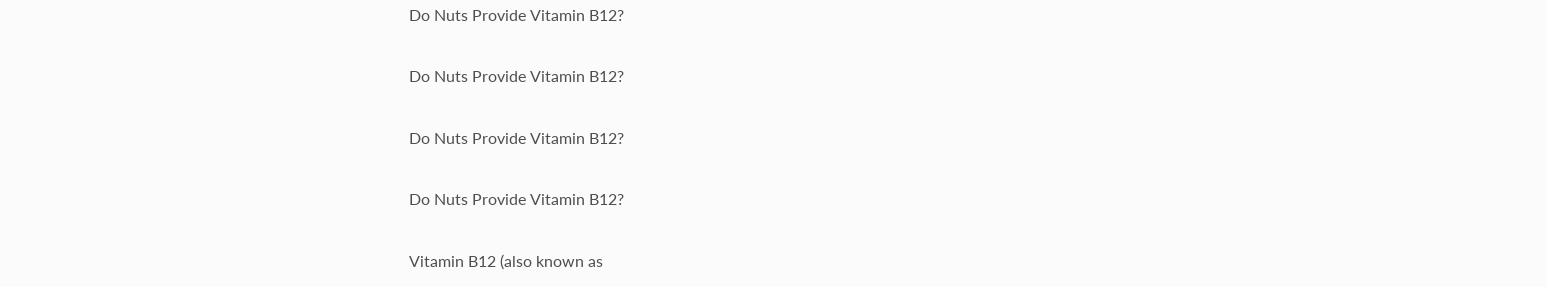Do Nuts Provide Vitamin B12?

Do Nuts Provide Vitamin B12?

Do Nuts Provide Vitamin B12?

Do Nuts Provide Vitamin B12?

Vitamin B12 (also known as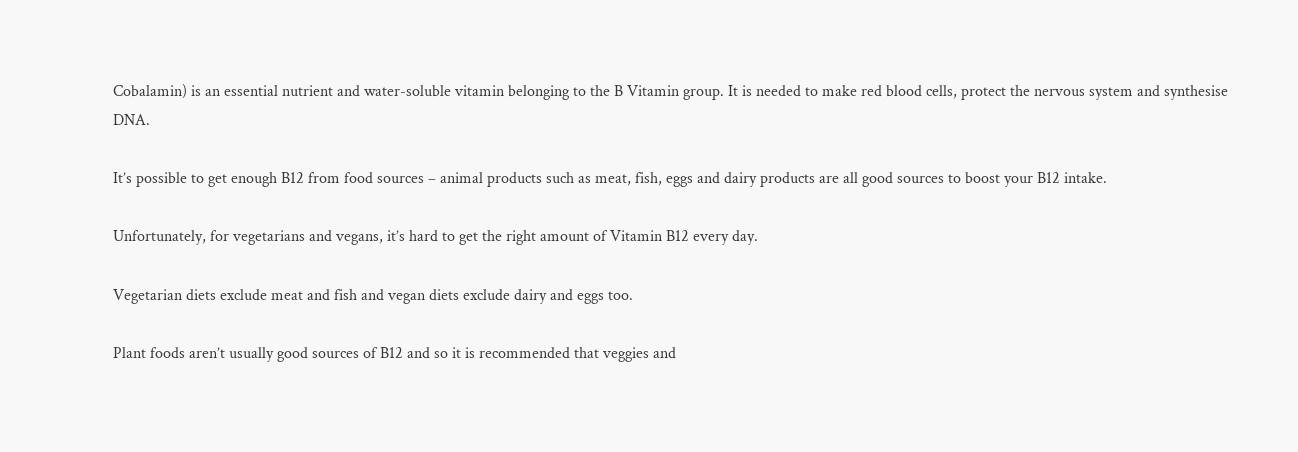Cobalamin) is an essential nutrient and water-soluble vitamin belonging to the B Vitamin group. It is needed to make red blood cells, protect the nervous system and synthesise DNA.

It’s possible to get enough B12 from food sources – animal products such as meat, fish, eggs and dairy products are all good sources to boost your B12 intake.

Unfortunately, for vegetarians and vegans, it’s hard to get the right amount of Vitamin B12 every day.

Vegetarian diets exclude meat and fish and vegan diets exclude dairy and eggs too.

Plant foods aren’t usually good sources of B12 and so it is recommended that veggies and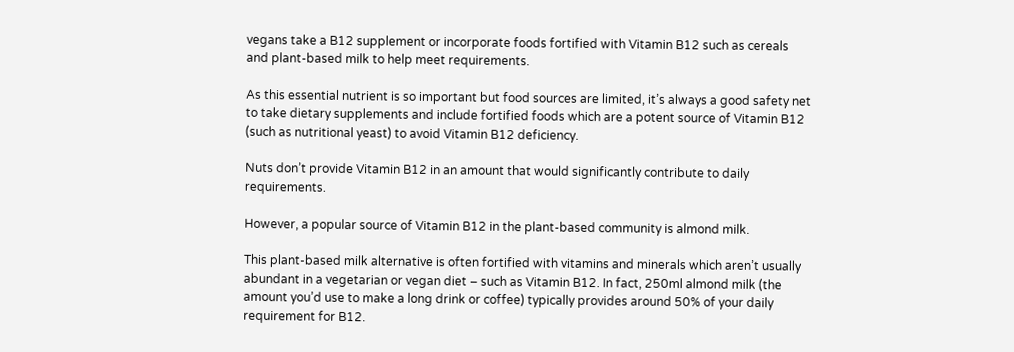vegans take a B12 supplement or incorporate foods fortified with Vitamin B12 such as cereals and plant-based milk to help meet requirements.

As this essential nutrient is so important but food sources are limited, it’s always a good safety net to take dietary supplements and include fortified foods which are a potent source of Vitamin B12 (such as nutritional yeast) to avoid Vitamin B12 deficiency.

Nuts don’t provide Vitamin B12 in an amount that would significantly contribute to daily requirements.

However, a popular source of Vitamin B12 in the plant-based community is almond milk.

This plant-based milk alternative is often fortified with vitamins and minerals which aren’t usually abundant in a vegetarian or vegan diet – such as Vitamin B12. In fact, 250ml almond milk (the amount you’d use to make a long drink or coffee) typically provides around 50% of your daily requirement for B12.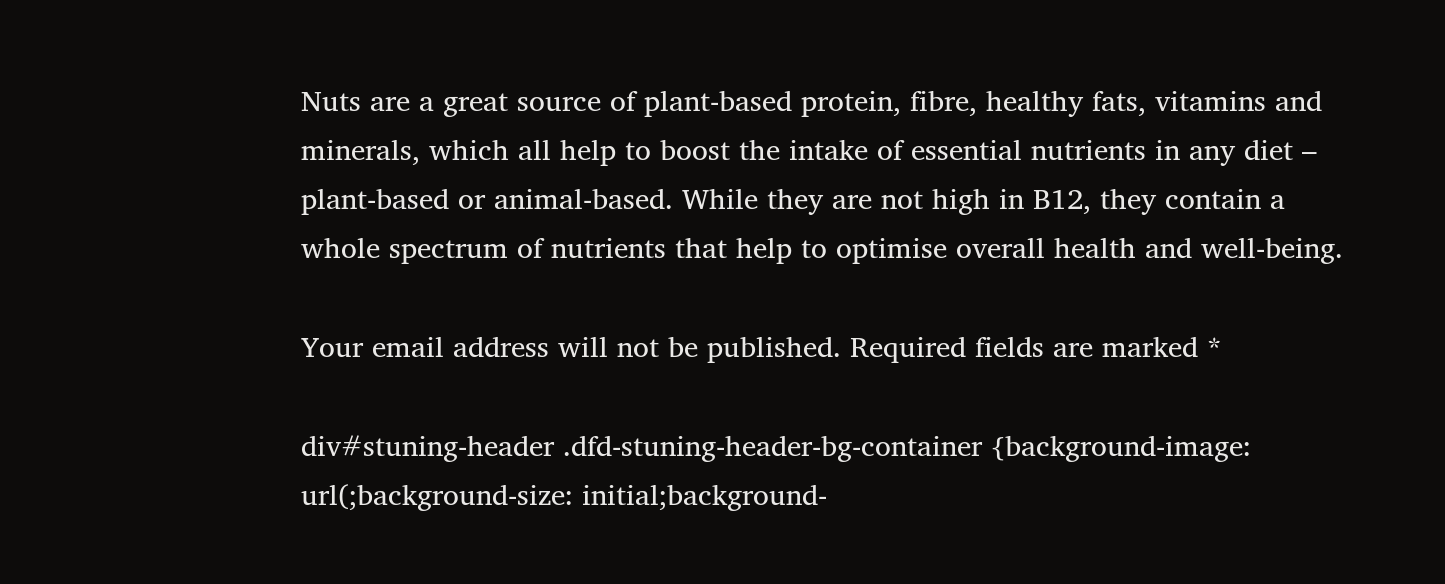Nuts are a great source of plant-based protein, fibre, healthy fats, vitamins and minerals, which all help to boost the intake of essential nutrients in any diet – plant-based or animal-based. While they are not high in B12, they contain a whole spectrum of nutrients that help to optimise overall health and well-being.

Your email address will not be published. Required fields are marked *

div#stuning-header .dfd-stuning-header-bg-container {background-image: url(;background-size: initial;background-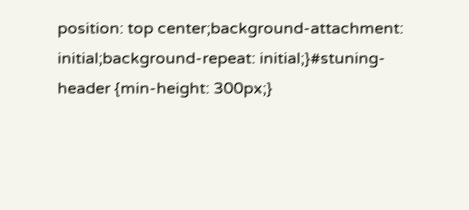position: top center;background-attachment: initial;background-repeat: initial;}#stuning-header {min-height: 300px;}